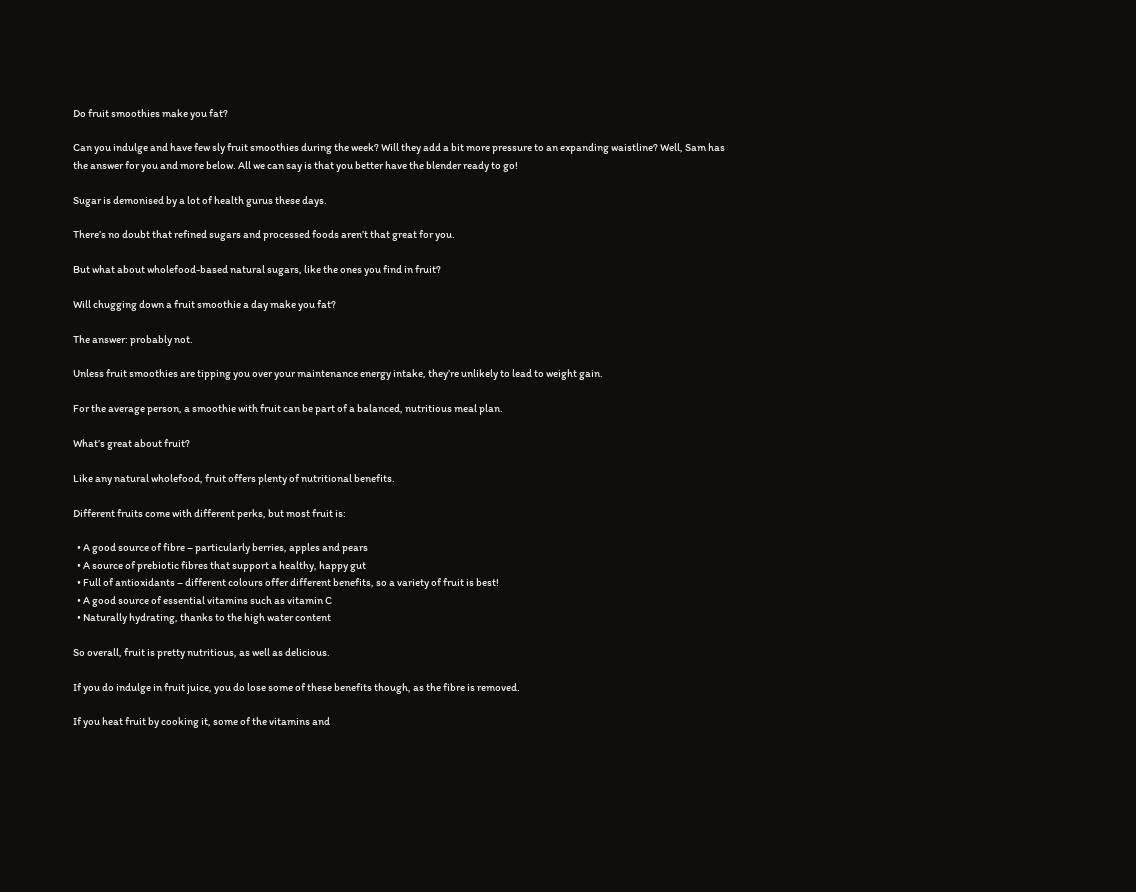Do fruit smoothies make you fat?

Can you indulge and have few sly fruit smoothies during the week? Will they add a bit more pressure to an expanding waistline? Well, Sam has the answer for you and more below. All we can say is that you better have the blender ready to go!

Sugar is demonised by a lot of health gurus these days.

There’s no doubt that refined sugars and processed foods aren’t that great for you.

But what about wholefood-based natural sugars, like the ones you find in fruit?

Will chugging down a fruit smoothie a day make you fat?

The answer: probably not.

Unless fruit smoothies are tipping you over your maintenance energy intake, they’re unlikely to lead to weight gain.

For the average person, a smoothie with fruit can be part of a balanced, nutritious meal plan.

What’s great about fruit?

Like any natural wholefood, fruit offers plenty of nutritional benefits.

Different fruits come with different perks, but most fruit is:

  • A good source of fibre – particularly berries, apples and pears
  • A source of prebiotic fibres that support a healthy, happy gut
  • Full of antioxidants – different colours offer different benefits, so a variety of fruit is best!
  • A good source of essential vitamins such as vitamin C
  • Naturally hydrating, thanks to the high water content

So overall, fruit is pretty nutritious, as well as delicious.

If you do indulge in fruit juice, you do lose some of these benefits though, as the fibre is removed.

If you heat fruit by cooking it, some of the vitamins and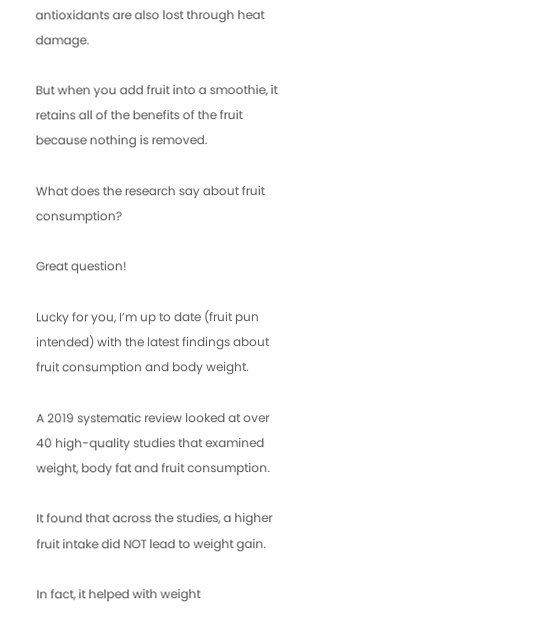antioxidants are also lost through heat damage.

But when you add fruit into a smoothie, it retains all of the benefits of the fruit because nothing is removed.

What does the research say about fruit consumption?

Great question!

Lucky for you, I’m up to date (fruit pun intended) with the latest findings about fruit consumption and body weight.

A 2019 systematic review looked at over 40 high-quality studies that examined weight, body fat and fruit consumption.

It found that across the studies, a higher fruit intake did NOT lead to weight gain.

In fact, it helped with weight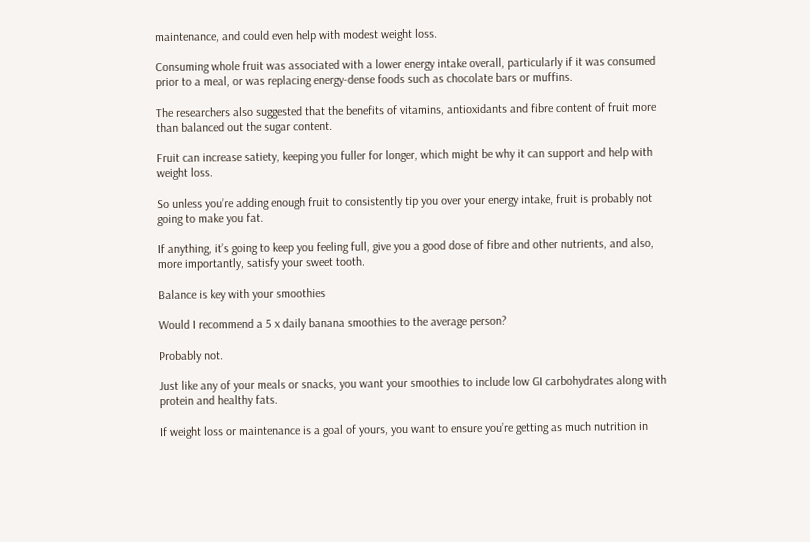maintenance, and could even help with modest weight loss.

Consuming whole fruit was associated with a lower energy intake overall, particularly if it was consumed prior to a meal, or was replacing energy-dense foods such as chocolate bars or muffins.

The researchers also suggested that the benefits of vitamins, antioxidants and fibre content of fruit more than balanced out the sugar content.

Fruit can increase satiety, keeping you fuller for longer, which might be why it can support and help with weight loss.

So unless you’re adding enough fruit to consistently tip you over your energy intake, fruit is probably not going to make you fat.

If anything, it’s going to keep you feeling full, give you a good dose of fibre and other nutrients, and also, more importantly, satisfy your sweet tooth.

Balance is key with your smoothies

Would I recommend a 5 x daily banana smoothies to the average person?

Probably not.

Just like any of your meals or snacks, you want your smoothies to include low GI carbohydrates along with protein and healthy fats.

If weight loss or maintenance is a goal of yours, you want to ensure you’re getting as much nutrition in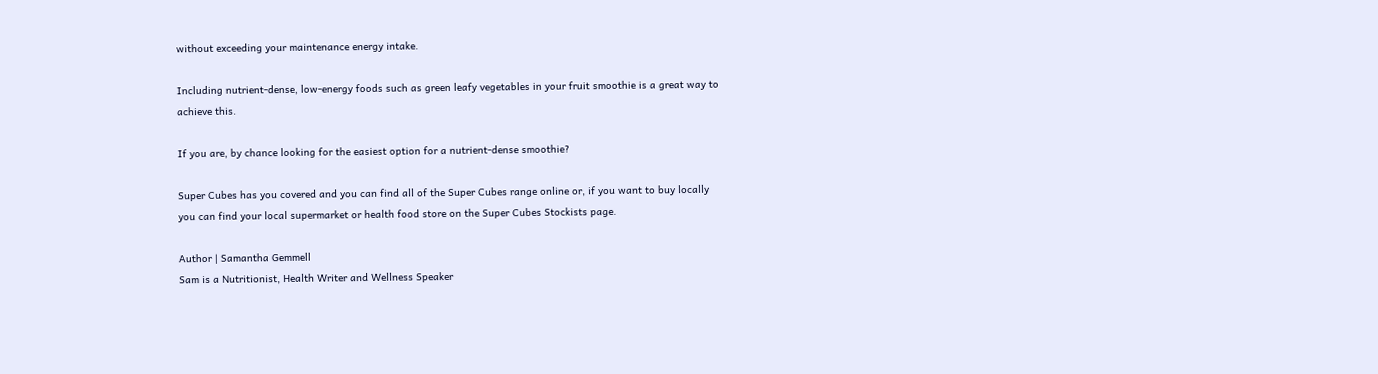without exceeding your maintenance energy intake.

Including nutrient-dense, low-energy foods such as green leafy vegetables in your fruit smoothie is a great way to achieve this.

If you are, by chance looking for the easiest option for a nutrient-dense smoothie?

Super Cubes has you covered and you can find all of the Super Cubes range online or, if you want to buy locally you can find your local supermarket or health food store on the Super Cubes Stockists page.

Author | Samantha Gemmell
Sam is a Nutritionist, Health Writer and Wellness Speaker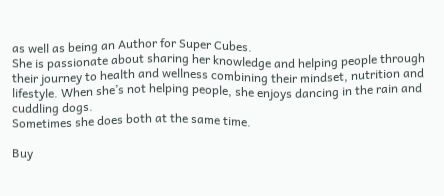as well as being an Author for Super Cubes.
She is passionate about sharing her knowledge and helping people through their journey to health and wellness combining their mindset, nutrition and lifestyle. When she’s not helping people, she enjoys dancing in the rain and cuddling dogs.
Sometimes she does both at the same time.

Buy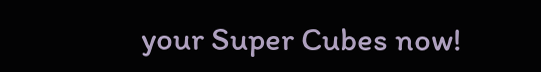your Super Cubes now!